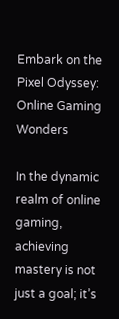Embark on the Pixel Odyssey: Online Gaming Wonders

In the dynamic realm of online gaming, achieving mastery is not just a goal; it’s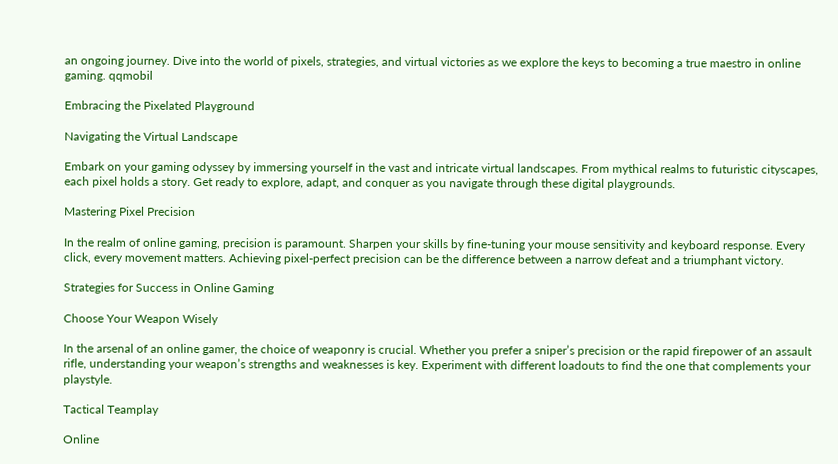an ongoing journey. Dive into the world of pixels, strategies, and virtual victories as we explore the keys to becoming a true maestro in online gaming. qqmobil

Embracing the Pixelated Playground

Navigating the Virtual Landscape

Embark on your gaming odyssey by immersing yourself in the vast and intricate virtual landscapes. From mythical realms to futuristic cityscapes, each pixel holds a story. Get ready to explore, adapt, and conquer as you navigate through these digital playgrounds.

Mastering Pixel Precision

In the realm of online gaming, precision is paramount. Sharpen your skills by fine-tuning your mouse sensitivity and keyboard response. Every click, every movement matters. Achieving pixel-perfect precision can be the difference between a narrow defeat and a triumphant victory.

Strategies for Success in Online Gaming

Choose Your Weapon Wisely

In the arsenal of an online gamer, the choice of weaponry is crucial. Whether you prefer a sniper’s precision or the rapid firepower of an assault rifle, understanding your weapon’s strengths and weaknesses is key. Experiment with different loadouts to find the one that complements your playstyle.

Tactical Teamplay

Online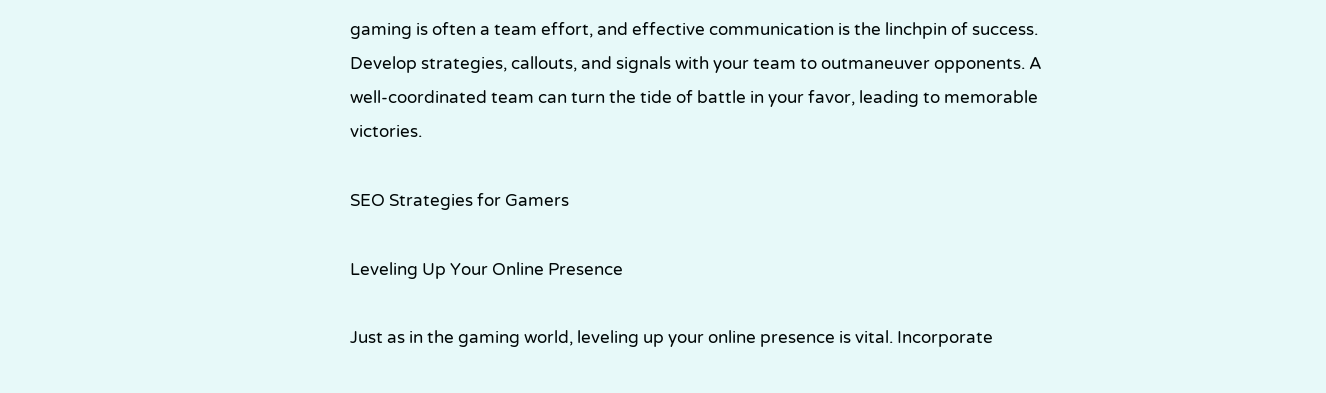gaming is often a team effort, and effective communication is the linchpin of success. Develop strategies, callouts, and signals with your team to outmaneuver opponents. A well-coordinated team can turn the tide of battle in your favor, leading to memorable victories.

SEO Strategies for Gamers

Leveling Up Your Online Presence

Just as in the gaming world, leveling up your online presence is vital. Incorporate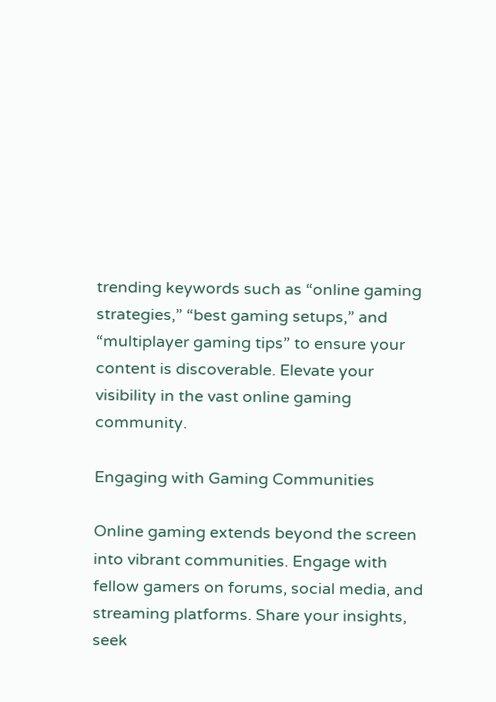trending keywords such as “online gaming strategies,” “best gaming setups,” and “multiplayer gaming tips” to ensure your content is discoverable. Elevate your visibility in the vast online gaming community.

Engaging with Gaming Communities

Online gaming extends beyond the screen into vibrant communities. Engage with fellow gamers on forums, social media, and streaming platforms. Share your insights, seek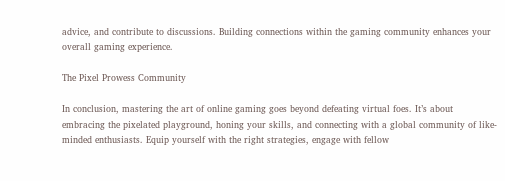advice, and contribute to discussions. Building connections within the gaming community enhances your overall gaming experience.

The Pixel Prowess Community

In conclusion, mastering the art of online gaming goes beyond defeating virtual foes. It’s about embracing the pixelated playground, honing your skills, and connecting with a global community of like-minded enthusiasts. Equip yourself with the right strategies, engage with fellow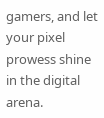gamers, and let your pixel prowess shine in the digital arena.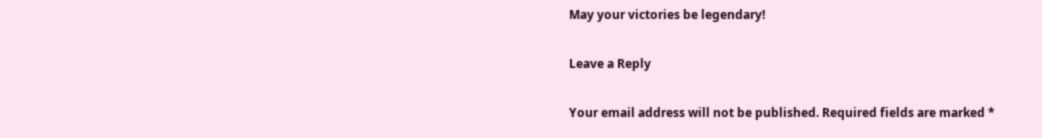May your victories be legendary!

Leave a Reply

Your email address will not be published. Required fields are marked *